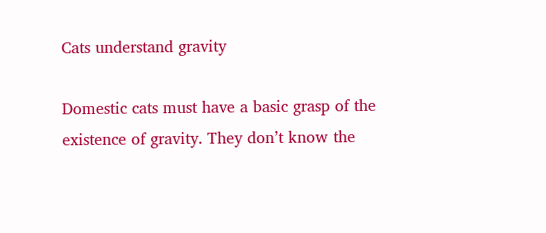Cats understand gravity

Domestic cats must have a basic grasp of the existence of gravity. They don’t know the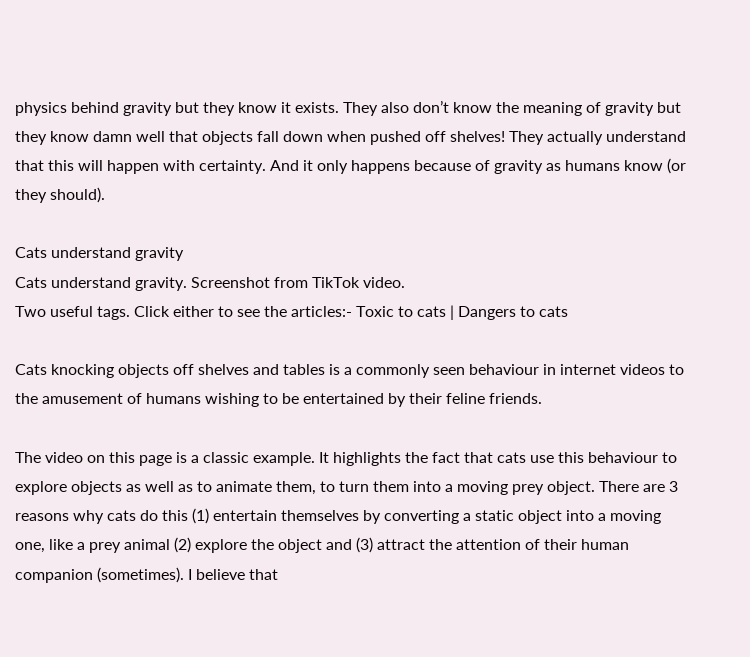physics behind gravity but they know it exists. They also don’t know the meaning of gravity but they know damn well that objects fall down when pushed off shelves! They actually understand that this will happen with certainty. And it only happens because of gravity as humans know (or they should).

Cats understand gravity
Cats understand gravity. Screenshot from TikTok video.
Two useful tags. Click either to see the articles:- Toxic to cats | Dangers to cats

Cats knocking objects off shelves and tables is a commonly seen behaviour in internet videos to the amusement of humans wishing to be entertained by their feline friends.

The video on this page is a classic example. It highlights the fact that cats use this behaviour to explore objects as well as to animate them, to turn them into a moving prey object. There are 3 reasons why cats do this (1) entertain themselves by converting a static object into a moving one, like a prey animal (2) explore the object and (3) attract the attention of their human companion (sometimes). I believe that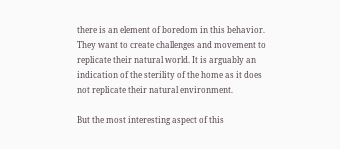there is an element of boredom in this behavior. They want to create challenges and movement to replicate their natural world. It is arguably an indication of the sterility of the home as it does not replicate their natural environment.

But the most interesting aspect of this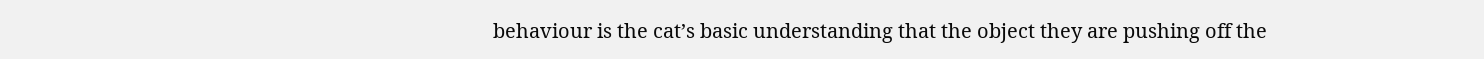behaviour is the cat’s basic understanding that the object they are pushing off the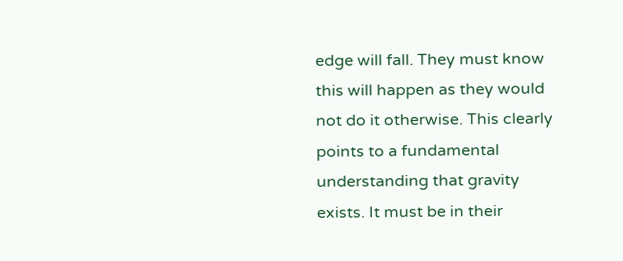edge will fall. They must know this will happen as they would not do it otherwise. This clearly points to a fundamental understanding that gravity exists. It must be in their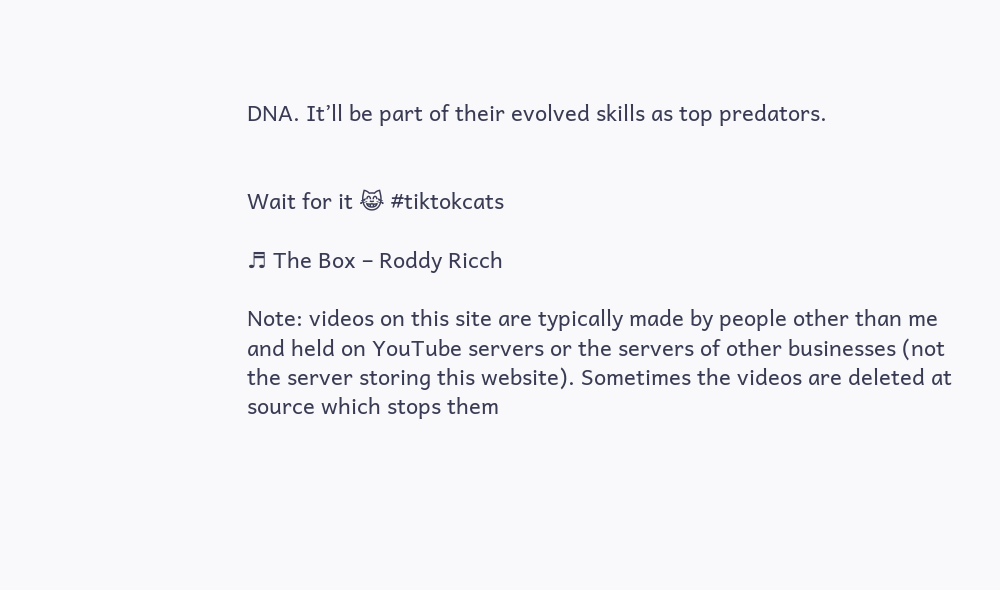DNA. It’ll be part of their evolved skills as top predators.


Wait for it 😹 #tiktokcats

♬ The Box – Roddy Ricch

Note: videos on this site are typically made by people other than me and held on YouTube servers or the servers of other businesses (not the server storing this website). Sometimes the videos are deleted at source which stops them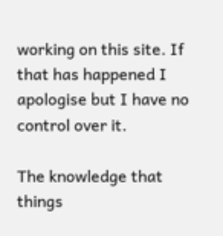working on this site. If that has happened I apologise but I have no control over it.

The knowledge that things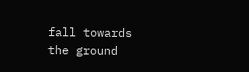fall towards the ground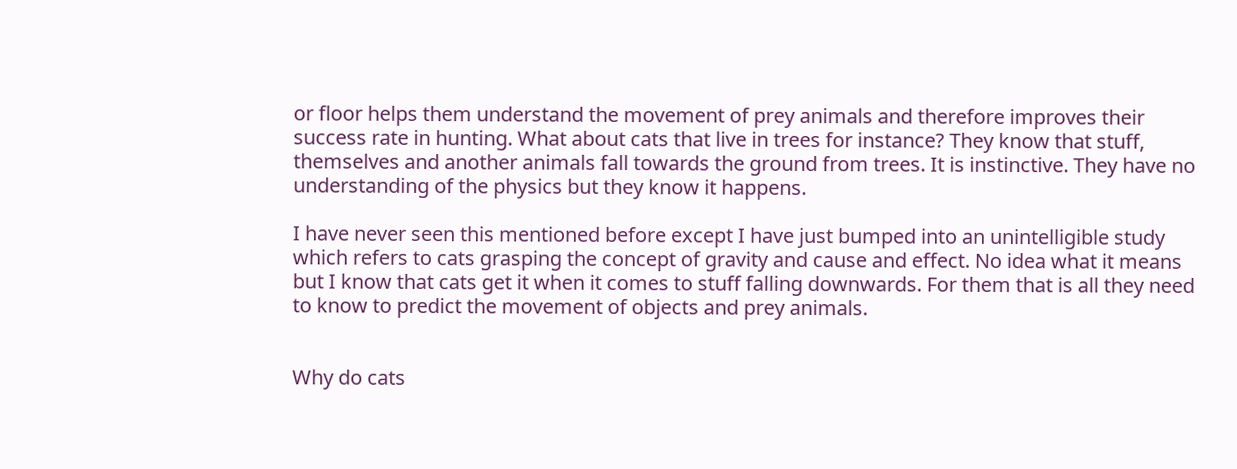or floor helps them understand the movement of prey animals and therefore improves their success rate in hunting. What about cats that live in trees for instance? They know that stuff, themselves and another animals fall towards the ground from trees. It is instinctive. They have no understanding of the physics but they know it happens.

I have never seen this mentioned before except I have just bumped into an unintelligible study which refers to cats grasping the concept of gravity and cause and effect. No idea what it means but I know that cats get it when it comes to stuff falling downwards. For them that is all they need to know to predict the movement of objects and prey animals.


Why do cats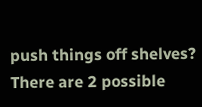push things off shelves? There are 2 possible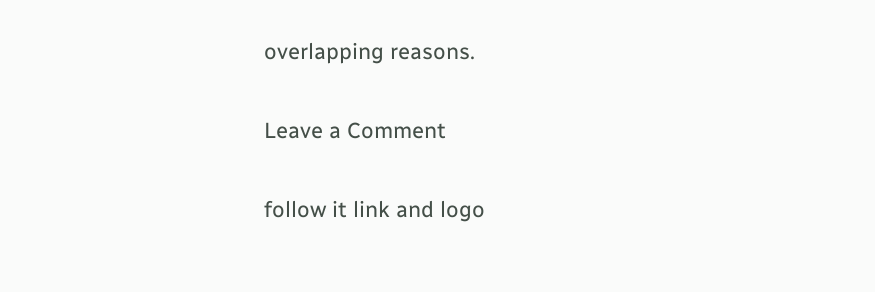overlapping reasons.

Leave a Comment

follow it link and logo